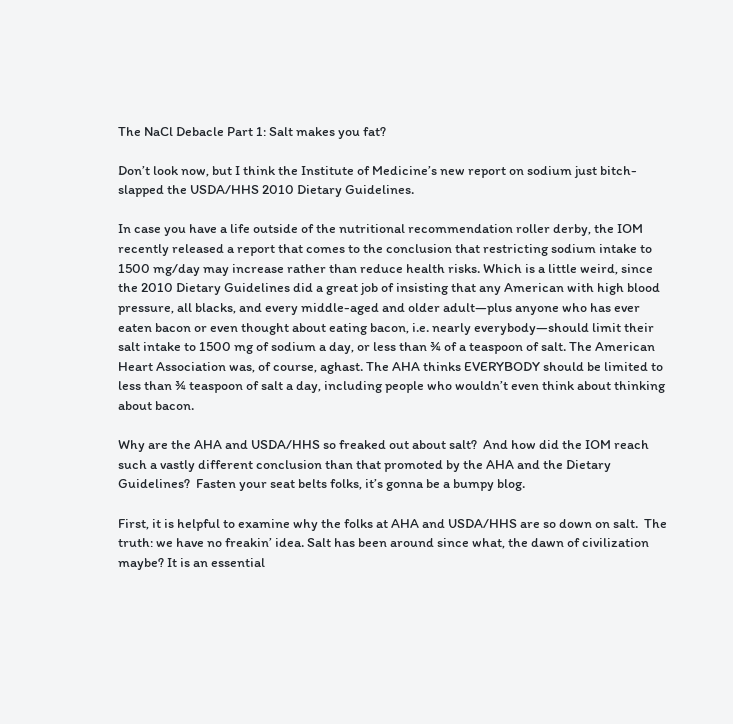The NaCl Debacle Part 1: Salt makes you fat?

Don’t look now, but I think the Institute of Medicine’s new report on sodium just bitch-slapped the USDA/HHS 2010 Dietary Guidelines.

In case you have a life outside of the nutritional recommendation roller derby, the IOM recently released a report that comes to the conclusion that restricting sodium intake to 1500 mg/day may increase rather than reduce health risks. Which is a little weird, since the 2010 Dietary Guidelines did a great job of insisting that any American with high blood pressure, all blacks, and every middle-aged and older adult—plus anyone who has ever eaten bacon or even thought about eating bacon, i.e. nearly everybody—should limit their salt intake to 1500 mg of sodium a day, or less than ¾ of a teaspoon of salt. The American Heart Association was, of course, aghast. The AHA thinks EVERYBODY should be limited to less than ¾ teaspoon of salt a day, including people who wouldn’t even think about thinking about bacon.

Why are the AHA and USDA/HHS so freaked out about salt?  And how did the IOM reach such a vastly different conclusion than that promoted by the AHA and the Dietary Guidelines?  Fasten your seat belts folks, it’s gonna be a bumpy blog.

First, it is helpful to examine why the folks at AHA and USDA/HHS are so down on salt.  The truth: we have no freakin’ idea. Salt has been around since what, the dawn of civilization maybe? It is an essential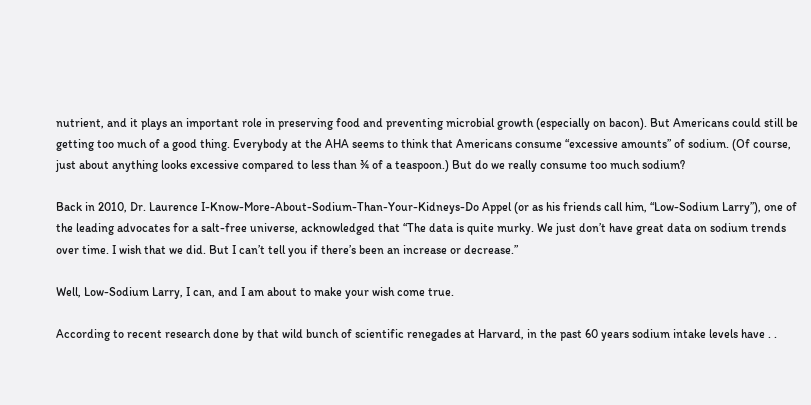nutrient, and it plays an important role in preserving food and preventing microbial growth (especially on bacon). But Americans could still be getting too much of a good thing. Everybody at the AHA seems to think that Americans consume “excessive amounts” of sodium. (Of course, just about anything looks excessive compared to less than ¾ of a teaspoon.) But do we really consume too much sodium?

Back in 2010, Dr. Laurence I-Know-More-About-Sodium-Than-Your-Kidneys-Do Appel (or as his friends call him, “Low-Sodium Larry”), one of the leading advocates for a salt-free universe, acknowledged that “The data is quite murky. We just don’t have great data on sodium trends over time. I wish that we did. But I can’t tell you if there’s been an increase or decrease.”

Well, Low-Sodium Larry, I can, and I am about to make your wish come true.

According to recent research done by that wild bunch of scientific renegades at Harvard, in the past 60 years sodium intake levels have . .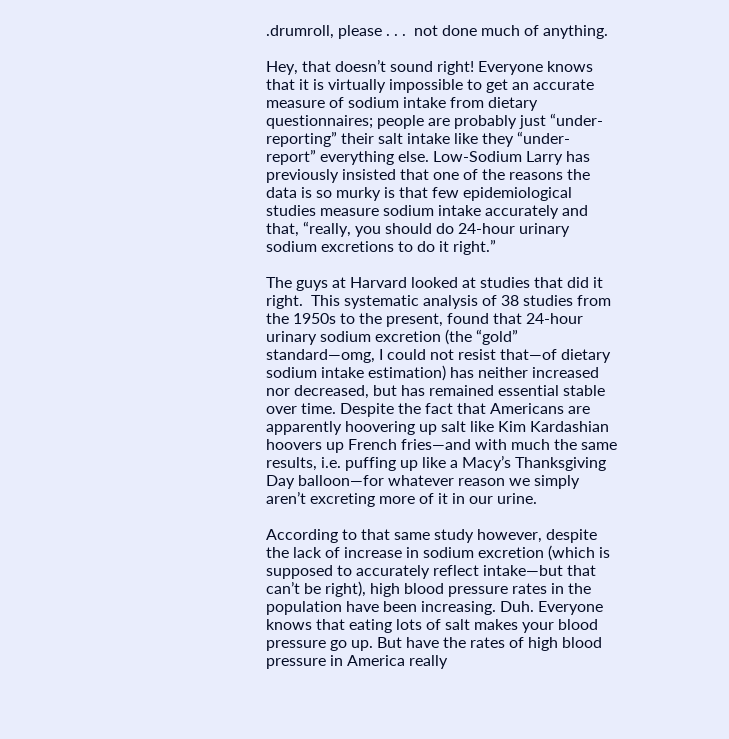.drumroll, please . . .  not done much of anything.

Hey, that doesn’t sound right! Everyone knows that it is virtually impossible to get an accurate measure of sodium intake from dietary questionnaires; people are probably just “under-reporting” their salt intake like they “under-report” everything else. Low-Sodium Larry has previously insisted that one of the reasons the data is so murky is that few epidemiological studies measure sodium intake accurately and that, “really, you should do 24-hour urinary sodium excretions to do it right.”

The guys at Harvard looked at studies that did it right.  This systematic analysis of 38 studies from the 1950s to the present, found that 24-hour urinary sodium excretion (the “gold” standard—omg, I could not resist that—of dietary sodium intake estimation) has neither increased nor decreased, but has remained essential stable over time. Despite the fact that Americans are apparently hoovering up salt like Kim Kardashian hoovers up French fries—and with much the same results, i.e. puffing up like a Macy’s Thanksgiving Day balloon—for whatever reason we simply aren’t excreting more of it in our urine.

According to that same study however, despite the lack of increase in sodium excretion (which is supposed to accurately reflect intake—but that can’t be right), high blood pressure rates in the population have been increasing. Duh. Everyone knows that eating lots of salt makes your blood pressure go up. But have the rates of high blood pressure in America really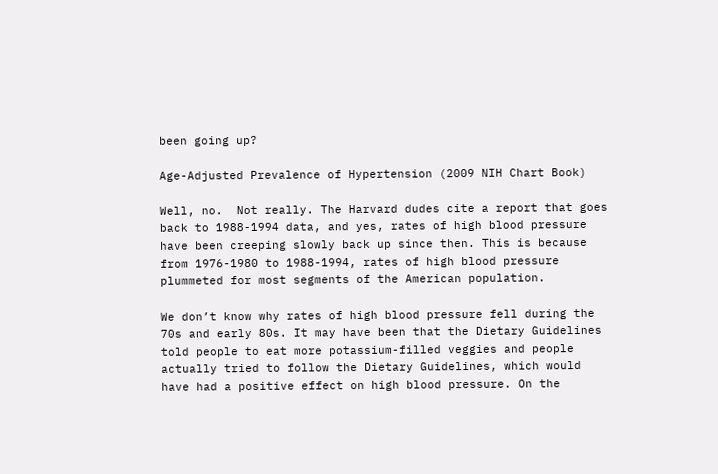been going up?

Age-Adjusted Prevalence of Hypertension (2009 NIH Chart Book)

Well, no.  Not really. The Harvard dudes cite a report that goes back to 1988-1994 data, and yes, rates of high blood pressure have been creeping slowly back up since then. This is because from 1976-1980 to 1988-1994, rates of high blood pressure plummeted for most segments of the American population.

We don’t know why rates of high blood pressure fell during the 70s and early 80s. It may have been that the Dietary Guidelines told people to eat more potassium-filled veggies and people actually tried to follow the Dietary Guidelines, which would have had a positive effect on high blood pressure. On the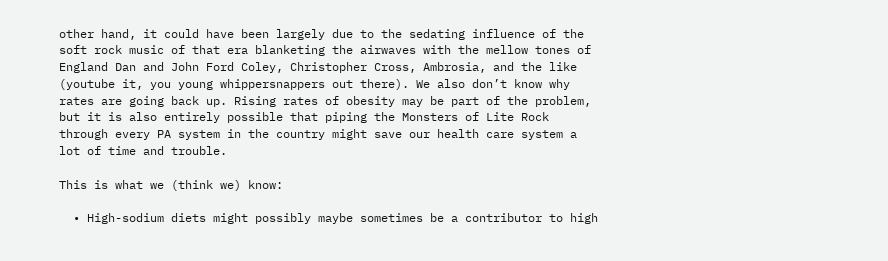other hand, it could have been largely due to the sedating influence of the soft rock music of that era blanketing the airwaves with the mellow tones of England Dan and John Ford Coley, Christopher Cross, Ambrosia, and the like (youtube it, you young whippersnappers out there). We also don’t know why rates are going back up. Rising rates of obesity may be part of the problem, but it is also entirely possible that piping the Monsters of Lite Rock through every PA system in the country might save our health care system a lot of time and trouble.

This is what we (think we) know:

  • High-sodium diets might possibly maybe sometimes be a contributor to high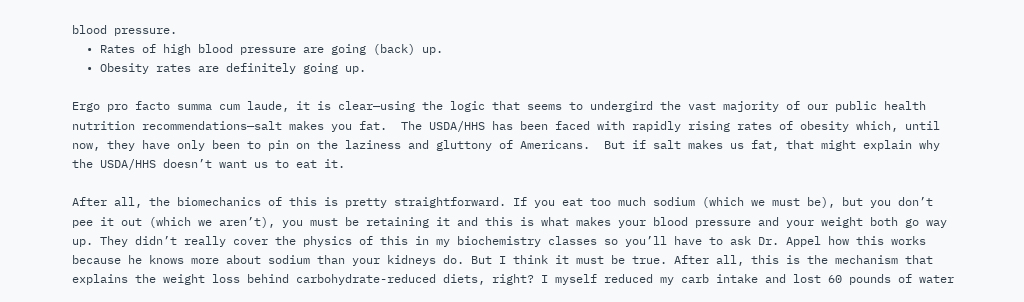blood pressure.
  • Rates of high blood pressure are going (back) up.
  • Obesity rates are definitely going up.

Ergo pro facto summa cum laude, it is clear—using the logic that seems to undergird the vast majority of our public health nutrition recommendations—salt makes you fat.  The USDA/HHS has been faced with rapidly rising rates of obesity which, until now, they have only been to pin on the laziness and gluttony of Americans.  But if salt makes us fat, that might explain why the USDA/HHS doesn’t want us to eat it.

After all, the biomechanics of this is pretty straightforward. If you eat too much sodium (which we must be), but you don’t pee it out (which we aren’t), you must be retaining it and this is what makes your blood pressure and your weight both go way up. They didn’t really cover the physics of this in my biochemistry classes so you’ll have to ask Dr. Appel how this works because he knows more about sodium than your kidneys do. But I think it must be true. After all, this is the mechanism that explains the weight loss behind carbohydrate-reduced diets, right? I myself reduced my carb intake and lost 60 pounds of water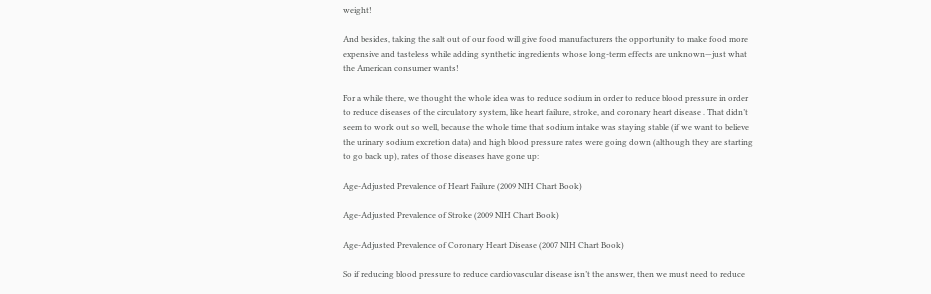weight!

And besides, taking the salt out of our food will give food manufacturers the opportunity to make food more expensive and tasteless while adding synthetic ingredients whose long-term effects are unknown—just what the American consumer wants!

For a while there, we thought the whole idea was to reduce sodium in order to reduce blood pressure in order to reduce diseases of the circulatory system, like heart failure, stroke, and coronary heart disease . That didn’t seem to work out so well, because the whole time that sodium intake was staying stable (if we want to believe the urinary sodium excretion data) and high blood pressure rates were going down (although they are starting to go back up), rates of those diseases have gone up:

Age-Adjusted Prevalence of Heart Failure (2009 NIH Chart Book)

Age-Adjusted Prevalence of Stroke (2009 NIH Chart Book)

Age-Adjusted Prevalence of Coronary Heart Disease (2007 NIH Chart Book)

So if reducing blood pressure to reduce cardiovascular disease isn’t the answer, then we must need to reduce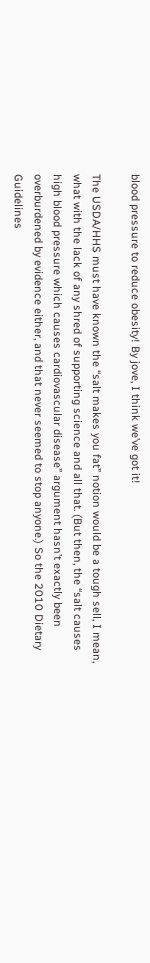blood pressure to reduce obesity! By jove, I think we’ve got it!

The USDA/HHS must have known the “salt makes you fat” notion would be a tough sell, I mean, what with the lack of any shred of supporting science and all that. (But then, the “salt causes high blood pressure which causes cardiovascular disease” argument hasn’t exactly been overburdened by evidence either, and that never seemed to stop anyone.) So the 2010 Dietary Guidelines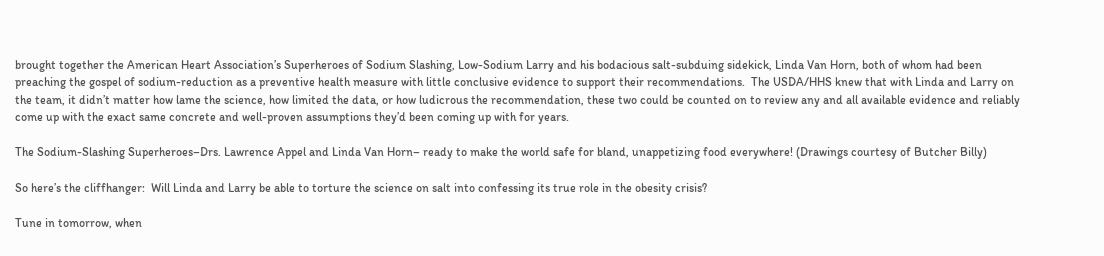brought together the American Heart Association’s Superheroes of Sodium Slashing, Low-Sodium Larry and his bodacious salt-subduing sidekick, Linda Van Horn, both of whom had been preaching the gospel of sodium-reduction as a preventive health measure with little conclusive evidence to support their recommendations.  The USDA/HHS knew that with Linda and Larry on the team, it didn’t matter how lame the science, how limited the data, or how ludicrous the recommendation, these two could be counted on to review any and all available evidence and reliably come up with the exact same concrete and well-proven assumptions they’d been coming up with for years.

The Sodium-Slashing Superheroes–Drs. Lawrence Appel and Linda Van Horn– ready to make the world safe for bland, unappetizing food everywhere! (Drawings courtesy of Butcher Billy)

So here’s the cliffhanger:  Will Linda and Larry be able to torture the science on salt into confessing its true role in the obesity crisis?

Tune in tomorrow, when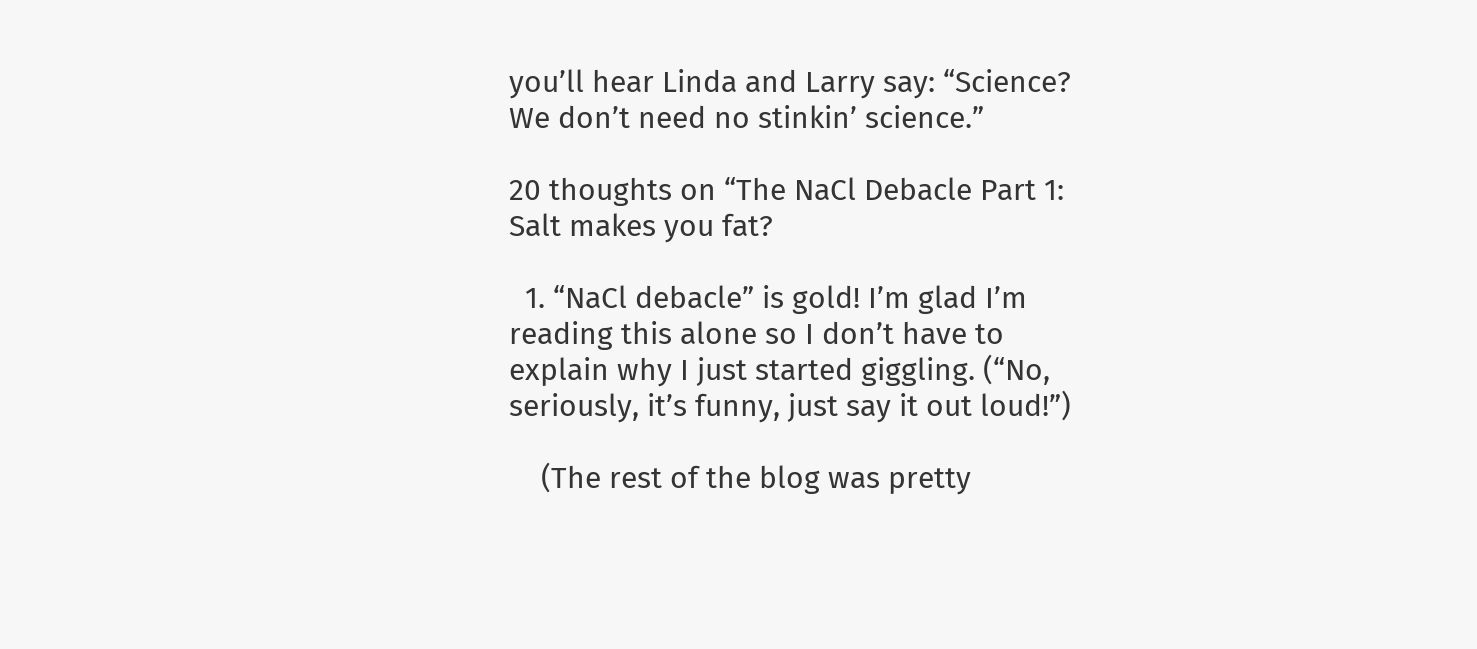you’ll hear Linda and Larry say: “Science? We don’t need no stinkin’ science.”

20 thoughts on “The NaCl Debacle Part 1: Salt makes you fat?

  1. “NaCl debacle” is gold! I’m glad I’m reading this alone so I don’t have to explain why I just started giggling. (“No, seriously, it’s funny, just say it out loud!”)

    (The rest of the blog was pretty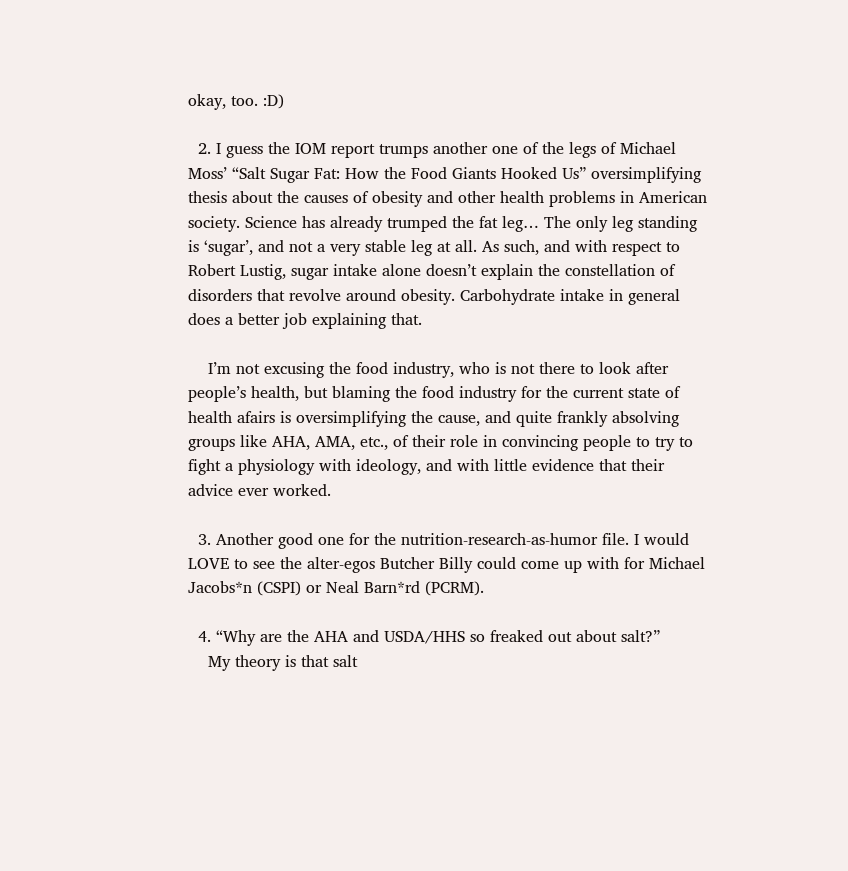okay, too. :D)

  2. I guess the IOM report trumps another one of the legs of Michael Moss’ “Salt Sugar Fat: How the Food Giants Hooked Us” oversimplifying thesis about the causes of obesity and other health problems in American society. Science has already trumped the fat leg… The only leg standing is ‘sugar’, and not a very stable leg at all. As such, and with respect to Robert Lustig, sugar intake alone doesn’t explain the constellation of disorders that revolve around obesity. Carbohydrate intake in general does a better job explaining that.

    I’m not excusing the food industry, who is not there to look after people’s health, but blaming the food industry for the current state of health afairs is oversimplifying the cause, and quite frankly absolving groups like AHA, AMA, etc., of their role in convincing people to try to fight a physiology with ideology, and with little evidence that their advice ever worked.

  3. Another good one for the nutrition-research-as-humor file. I would LOVE to see the alter-egos Butcher Billy could come up with for Michael Jacobs*n (CSPI) or Neal Barn*rd (PCRM).

  4. “Why are the AHA and USDA/HHS so freaked out about salt?”
    My theory is that salt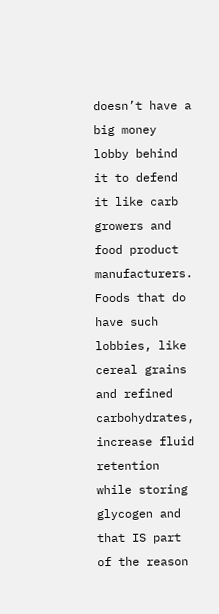doesn’t have a big money lobby behind it to defend it like carb growers and food product manufacturers. Foods that do have such lobbies, like cereal grains and refined carbohydrates, increase fluid retention while storing glycogen and that IS part of the reason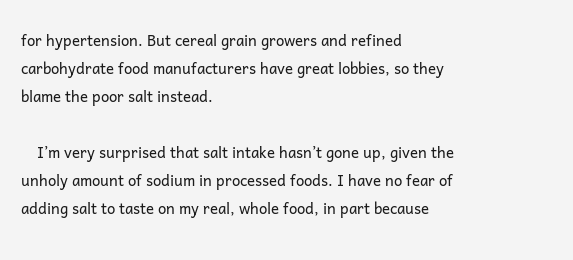for hypertension. But cereal grain growers and refined carbohydrate food manufacturers have great lobbies, so they blame the poor salt instead.

    I’m very surprised that salt intake hasn’t gone up, given the unholy amount of sodium in processed foods. I have no fear of adding salt to taste on my real, whole food, in part because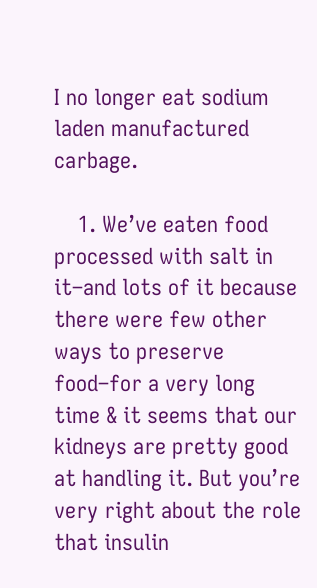I no longer eat sodium laden manufactured carbage.

    1. We’ve eaten food processed with salt in it–and lots of it because there were few other ways to preserve food–for a very long time & it seems that our kidneys are pretty good at handling it. But you’re very right about the role that insulin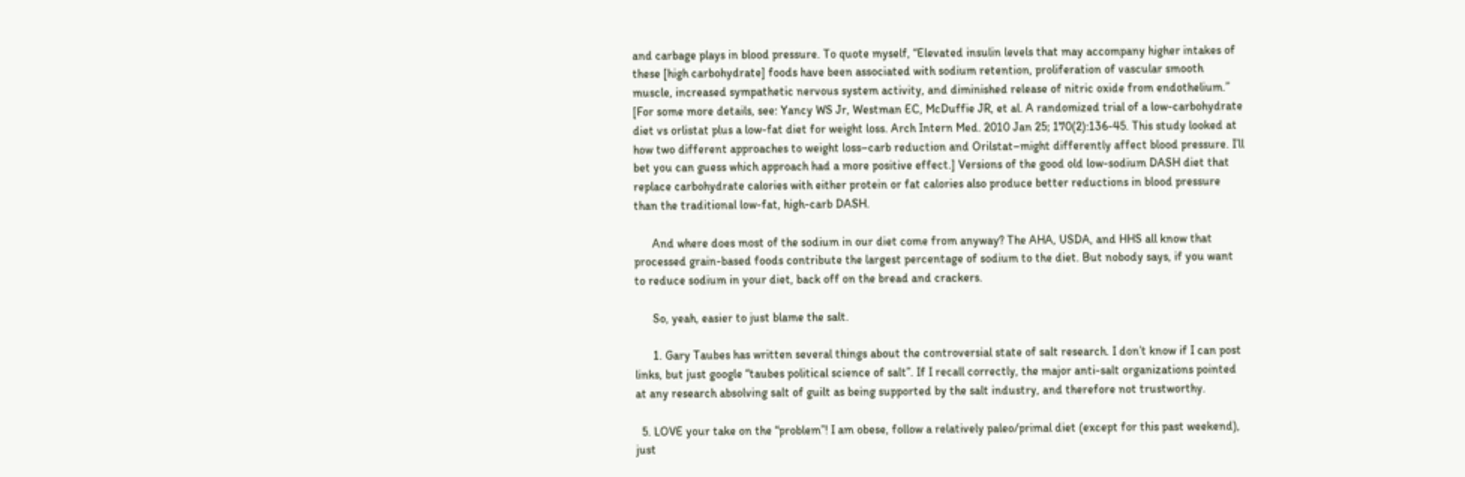and carbage plays in blood pressure. To quote myself, “Elevated insulin levels that may accompany higher intakes of these [high carbohydrate] foods have been associated with sodium retention, proliferation of vascular smooth muscle, increased sympathetic nervous system activity, and diminished release of nitric oxide from endothelium.” [For some more details, see: Yancy WS Jr, Westman EC, McDuffie JR, et al. A randomized trial of a low-carbohydrate diet vs orlistat plus a low-fat diet for weight loss. Arch Intern Med. 2010 Jan 25; 170(2):136-45. This study looked at how two different approaches to weight loss–carb reduction and Orilstat–might differently affect blood pressure. I’ll bet you can guess which approach had a more positive effect.] Versions of the good old low-sodium DASH diet that replace carbohydrate calories with either protein or fat calories also produce better reductions in blood pressure than the traditional low-fat, high-carb DASH.

      And where does most of the sodium in our diet come from anyway? The AHA, USDA, and HHS all know that processed grain-based foods contribute the largest percentage of sodium to the diet. But nobody says, if you want to reduce sodium in your diet, back off on the bread and crackers.

      So, yeah, easier to just blame the salt.

      1. Gary Taubes has written several things about the controversial state of salt research. I don’t know if I can post links, but just google “taubes political science of salt”. If I recall correctly, the major anti-salt organizations pointed at any research absolving salt of guilt as being supported by the salt industry, and therefore not trustworthy.

  5. LOVE your take on the “problem”! I am obese, follow a relatively paleo/primal diet (except for this past weekend), just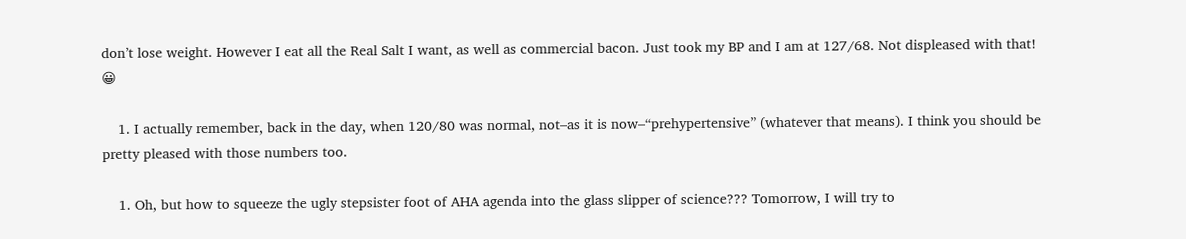don’t lose weight. However I eat all the Real Salt I want, as well as commercial bacon. Just took my BP and I am at 127/68. Not displeased with that! 😀

    1. I actually remember, back in the day, when 120/80 was normal, not–as it is now–“prehypertensive” (whatever that means). I think you should be pretty pleased with those numbers too.

    1. Oh, but how to squeeze the ugly stepsister foot of AHA agenda into the glass slipper of science??? Tomorrow, I will try to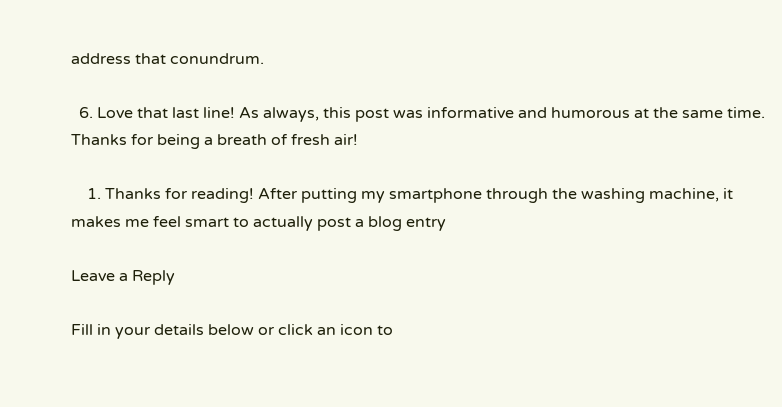address that conundrum.

  6. Love that last line! As always, this post was informative and humorous at the same time. Thanks for being a breath of fresh air!

    1. Thanks for reading! After putting my smartphone through the washing machine, it makes me feel smart to actually post a blog entry

Leave a Reply

Fill in your details below or click an icon to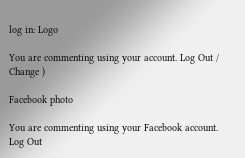log in: Logo

You are commenting using your account. Log Out /  Change )

Facebook photo

You are commenting using your Facebook account. Log Out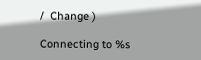/  Change )

Connecting to %s